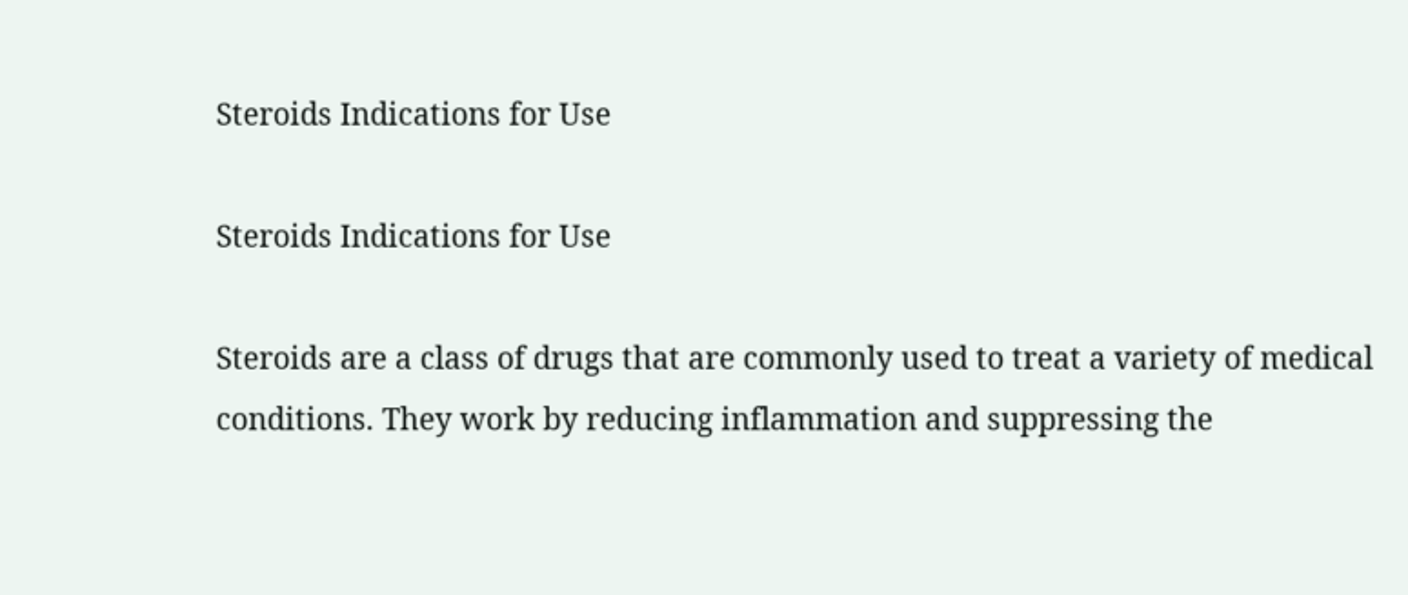Steroids Indications for Use

Steroids Indications for Use

Steroids are a class of drugs that are commonly used to treat a variety of medical conditions. They work by reducing inflammation and suppressing the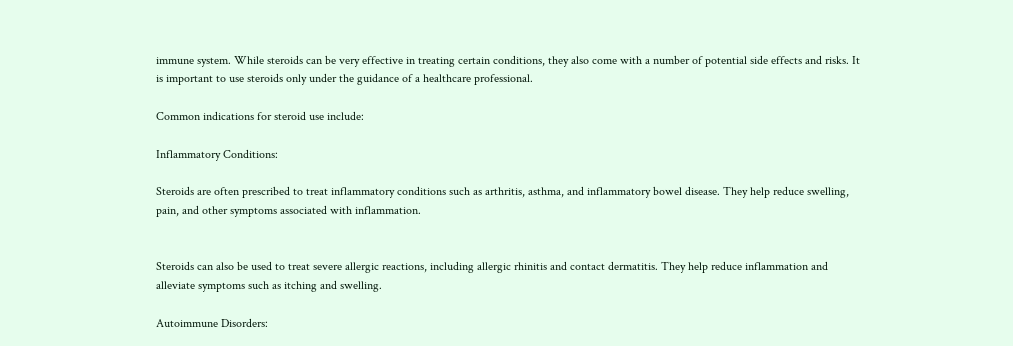immune system. While steroids can be very effective in treating certain conditions, they also come with a number of potential side effects and risks. It is important to use steroids only under the guidance of a healthcare professional.

Common indications for steroid use include:

Inflammatory Conditions:

Steroids are often prescribed to treat inflammatory conditions such as arthritis, asthma, and inflammatory bowel disease. They help reduce swelling, pain, and other symptoms associated with inflammation.


Steroids can also be used to treat severe allergic reactions, including allergic rhinitis and contact dermatitis. They help reduce inflammation and alleviate symptoms such as itching and swelling.

Autoimmune Disorders: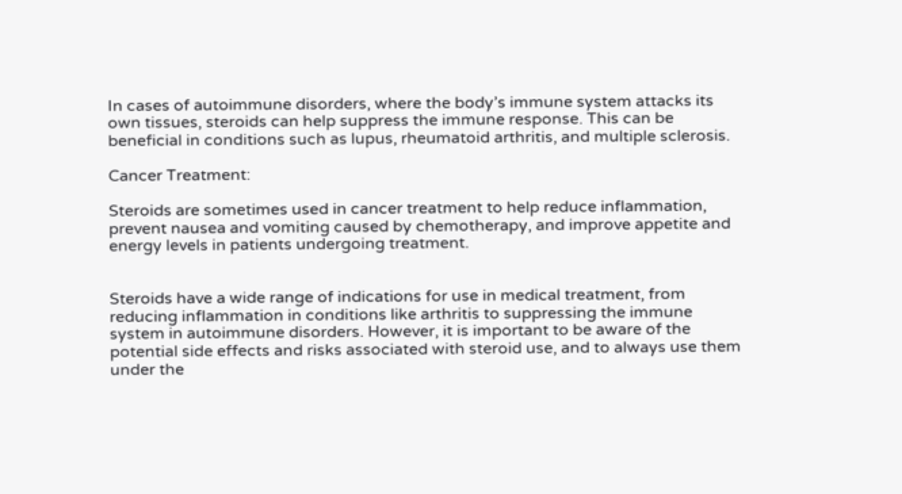In cases of autoimmune disorders, where the body’s immune system attacks its own tissues, steroids can help suppress the immune response. This can be beneficial in conditions such as lupus, rheumatoid arthritis, and multiple sclerosis.

Cancer Treatment:

Steroids are sometimes used in cancer treatment to help reduce inflammation, prevent nausea and vomiting caused by chemotherapy, and improve appetite and energy levels in patients undergoing treatment.


Steroids have a wide range of indications for use in medical treatment, from reducing inflammation in conditions like arthritis to suppressing the immune system in autoimmune disorders. However, it is important to be aware of the potential side effects and risks associated with steroid use, and to always use them under the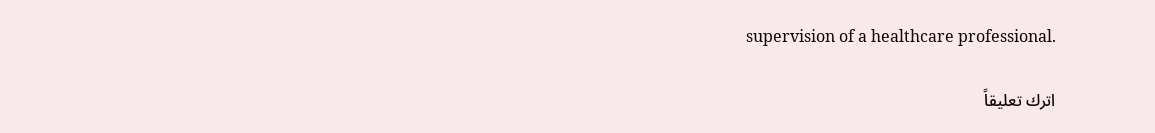supervision of a healthcare professional.

اترك تعليقاً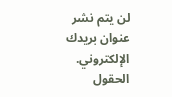لن يتم نشر عنوان بريدك الإلكتروني. الحقول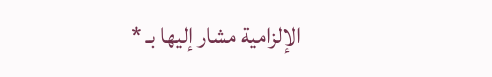الإلزامية مشار إليها بـ *